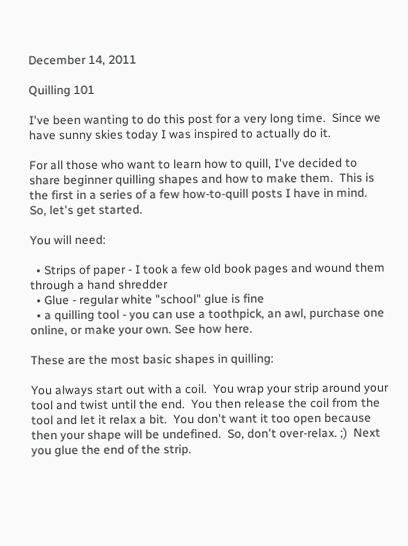December 14, 2011

Quilling 101

I've been wanting to do this post for a very long time.  Since we have sunny skies today I was inspired to actually do it.

For all those who want to learn how to quill, I've decided to share beginner quilling shapes and how to make them.  This is the first in a series of a few how-to-quill posts I have in mind.  So, let's get started.

You will need:

  • Strips of paper - I took a few old book pages and wound them through a hand shredder
  • Glue - regular white "school" glue is fine
  • a quilling tool - you can use a toothpick, an awl, purchase one online, or make your own. See how here.

These are the most basic shapes in quilling:

You always start out with a coil.  You wrap your strip around your tool and twist until the end.  You then release the coil from the tool and let it relax a bit.  You don't want it too open because then your shape will be undefined.  So, don't over-relax. ;)  Next you glue the end of the strip.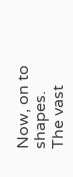Now, on to shapes.
The vast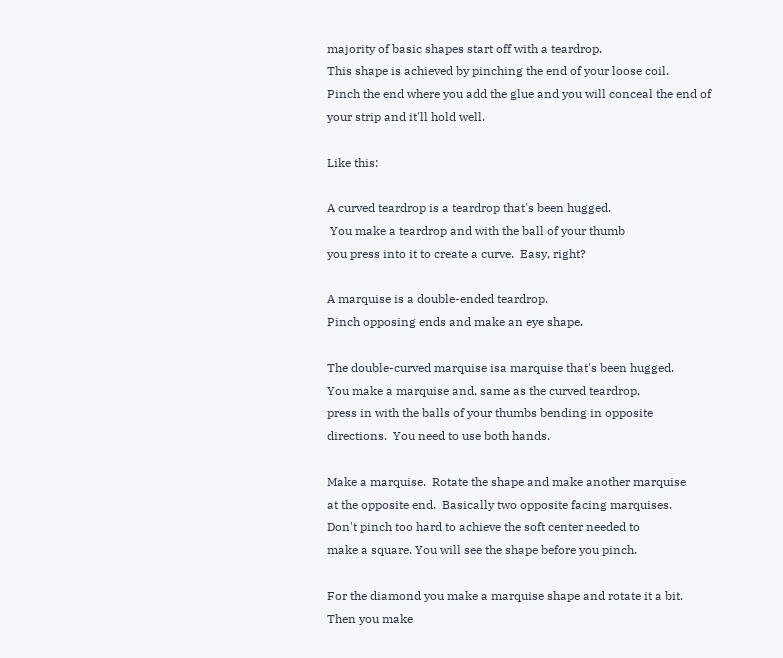majority of basic shapes start off with a teardrop.
This shape is achieved by pinching the end of your loose coil.
Pinch the end where you add the glue and you will conceal the end of your strip and it'll hold well.

Like this:

A curved teardrop is a teardrop that's been hugged.
 You make a teardrop and with the ball of your thumb
you press into it to create a curve.  Easy, right?

A marquise is a double-ended teardrop.
Pinch opposing ends and make an eye shape.

The double-curved marquise isa marquise that's been hugged.
You make a marquise and, same as the curved teardrop,
press in with the balls of your thumbs bending in opposite
directions.  You need to use both hands.

Make a marquise.  Rotate the shape and make another marquise
at the opposite end.  Basically two opposite facing marquises.
Don't pinch too hard to achieve the soft center needed to
make a square. You will see the shape before you pinch.

For the diamond you make a marquise shape and rotate it a bit.
Then you make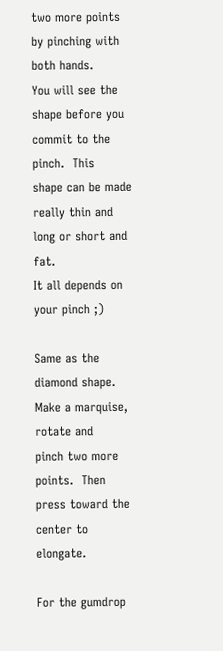two more points by pinching with both hands.
You will see the shape before you commit to the pinch.  This
shape can be made really thin and long or short and fat.
It all depends on your pinch ;)

Same as the diamond shape.  Make a marquise, rotate and
pinch two more points.  Then press toward the center to elongate.

For the gumdrop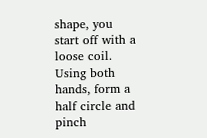shape, you start off with a loose coil.
Using both hands, form a half circle and pinch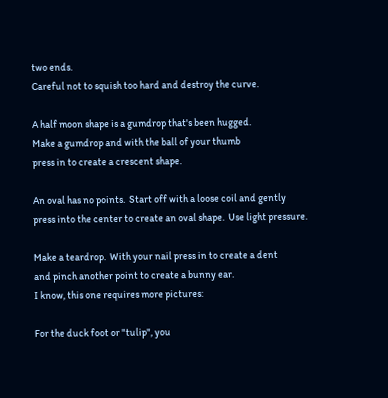two ends.
Careful not to squish too hard and destroy the curve.

A half moon shape is a gumdrop that's been hugged.
Make a gumdrop and with the ball of your thumb
press in to create a crescent shape.

An oval has no points.  Start off with a loose coil and gently
press into the center to create an oval shape.  Use light pressure.

Make a teardrop.  With your nail press in to create a dent
and pinch another point to create a bunny ear.
I know, this one requires more pictures:

For the duck foot or "tulip", you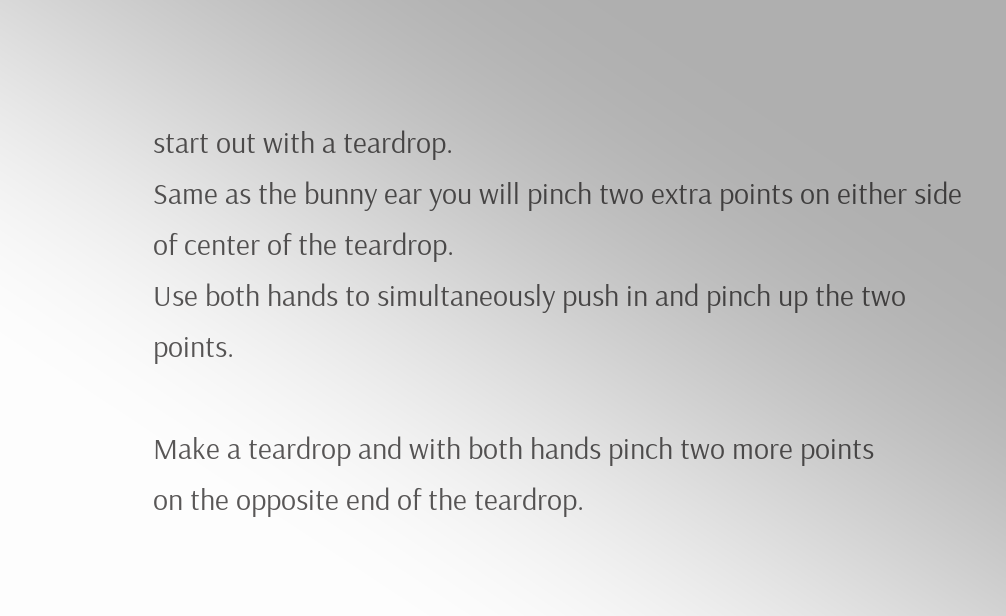start out with a teardrop.
Same as the bunny ear you will pinch two extra points on either side of center of the teardrop.
Use both hands to simultaneously push in and pinch up the two points.

Make a teardrop and with both hands pinch two more points
on the opposite end of the teardrop.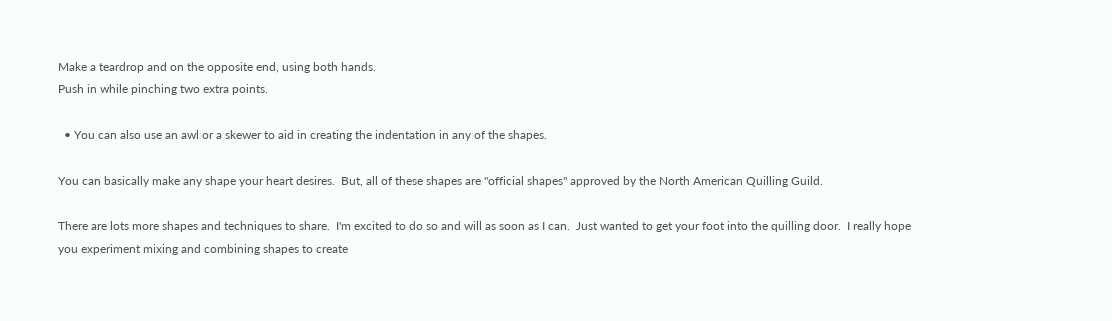Make a teardrop and on the opposite end, using both hands.
Push in while pinching two extra points.

  • You can also use an awl or a skewer to aid in creating the indentation in any of the shapes.

You can basically make any shape your heart desires.  But, all of these shapes are "official shapes" approved by the North American Quilling Guild.

There are lots more shapes and techniques to share.  I'm excited to do so and will as soon as I can.  Just wanted to get your foot into the quilling door.  I really hope you experiment mixing and combining shapes to create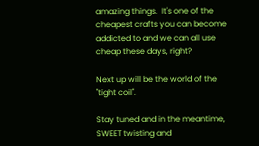amazing things.  It's one of the cheapest crafts you can become addicted to and we can all use cheap these days, right?

Next up will be the world of the "tight coil".

Stay tuned and in the meantime,
SWEET twisting and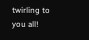twirling to you all!